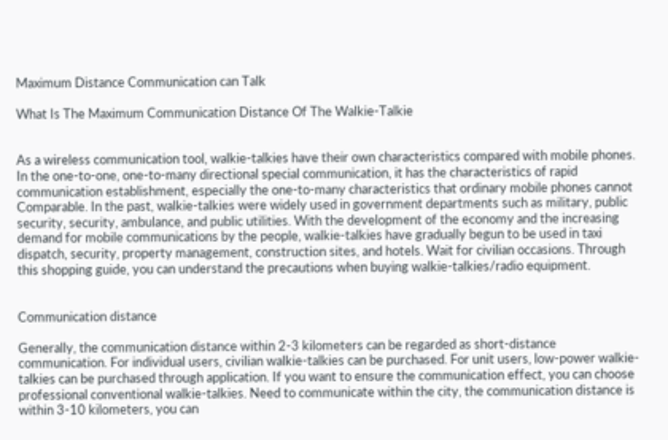Maximum Distance Communication can Talk

What Is The Maximum Communication Distance Of The Walkie-Talkie


As a wireless communication tool, walkie-talkies have their own characteristics compared with mobile phones. In the one-to-one, one-to-many directional special communication, it has the characteristics of rapid communication establishment, especially the one-to-many characteristics that ordinary mobile phones cannot Comparable. In the past, walkie-talkies were widely used in government departments such as military, public security, security, ambulance, and public utilities. With the development of the economy and the increasing demand for mobile communications by the people, walkie-talkies have gradually begun to be used in taxi dispatch, security, property management, construction sites, and hotels. Wait for civilian occasions. Through this shopping guide, you can understand the precautions when buying walkie-talkies/radio equipment.


Communication distance

Generally, the communication distance within 2-3 kilometers can be regarded as short-distance communication. For individual users, civilian walkie-talkies can be purchased. For unit users, low-power walkie-talkies can be purchased through application. If you want to ensure the communication effect, you can choose professional conventional walkie-talkies. Need to communicate within the city, the communication distance is within 3-10 kilometers, you can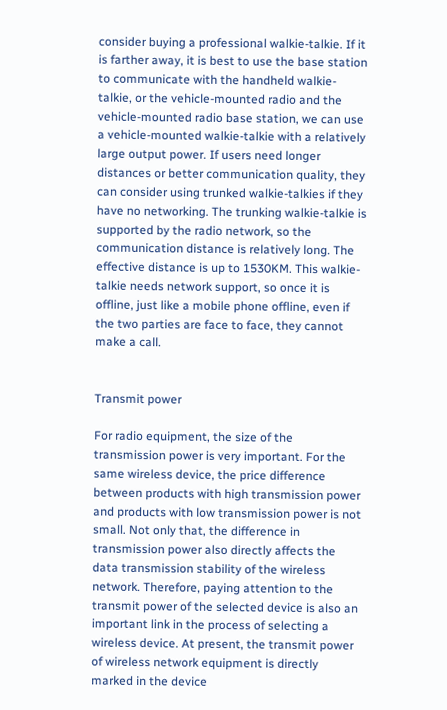consider buying a professional walkie-talkie. If it is farther away, it is best to use the base station to communicate with the handheld walkie-talkie, or the vehicle-mounted radio and the vehicle-mounted radio base station, we can use a vehicle-mounted walkie-talkie with a relatively large output power. If users need longer distances or better communication quality, they can consider using trunked walkie-talkies if they have no networking. The trunking walkie-talkie is supported by the radio network, so the communication distance is relatively long. The effective distance is up to 1530KM. This walkie-talkie needs network support, so once it is offline, just like a mobile phone offline, even if the two parties are face to face, they cannot make a call.


Transmit power

For radio equipment, the size of the transmission power is very important. For the same wireless device, the price difference between products with high transmission power and products with low transmission power is not small. Not only that, the difference in transmission power also directly affects the data transmission stability of the wireless network. Therefore, paying attention to the transmit power of the selected device is also an important link in the process of selecting a wireless device. At present, the transmit power of wireless network equipment is directly marked in the device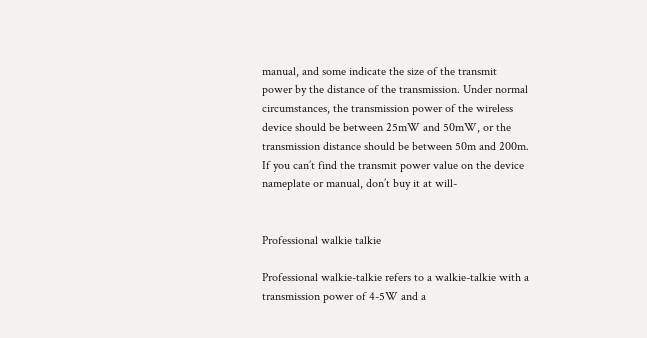manual, and some indicate the size of the transmit power by the distance of the transmission. Under normal circumstances, the transmission power of the wireless device should be between 25mW and 50mW, or the transmission distance should be between 50m and 200m. If you can’t find the transmit power value on the device nameplate or manual, don’t buy it at will-


Professional walkie talkie

Professional walkie-talkie refers to a walkie-talkie with a transmission power of 4-5W and a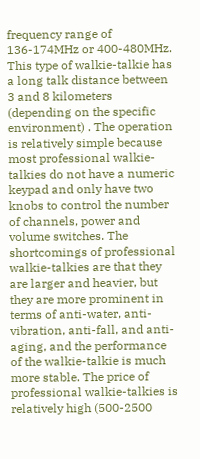frequency range of 136-174MHz or 400-480MHz. This type of walkie-talkie has a long talk distance between 3 and 8 kilometers (depending on the specific environment) . The operation is relatively simple because most professional walkie-talkies do not have a numeric keypad and only have two knobs to control the number of channels, power and volume switches. The shortcomings of professional walkie-talkies are that they are larger and heavier, but they are more prominent in terms of anti-water, anti-vibration, anti-fall, and anti-aging, and the performance of the walkie-talkie is much more stable. The price of professional walkie-talkies is relatively high (500-2500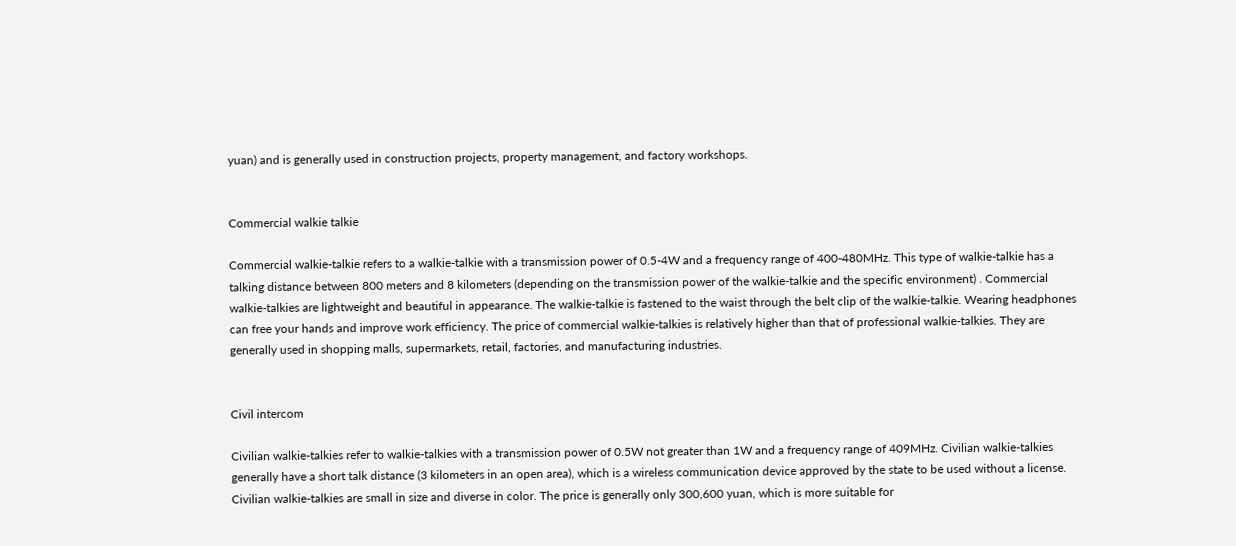yuan) and is generally used in construction projects, property management, and factory workshops.


Commercial walkie talkie

Commercial walkie-talkie refers to a walkie-talkie with a transmission power of 0.5-4W and a frequency range of 400-480MHz. This type of walkie-talkie has a talking distance between 800 meters and 8 kilometers (depending on the transmission power of the walkie-talkie and the specific environment) . Commercial walkie-talkies are lightweight and beautiful in appearance. The walkie-talkie is fastened to the waist through the belt clip of the walkie-talkie. Wearing headphones can free your hands and improve work efficiency. The price of commercial walkie-talkies is relatively higher than that of professional walkie-talkies. They are generally used in shopping malls, supermarkets, retail, factories, and manufacturing industries.


Civil intercom

Civilian walkie-talkies refer to walkie-talkies with a transmission power of 0.5W not greater than 1W and a frequency range of 409MHz. Civilian walkie-talkies generally have a short talk distance (3 kilometers in an open area), which is a wireless communication device approved by the state to be used without a license. Civilian walkie-talkies are small in size and diverse in color. The price is generally only 300,600 yuan, which is more suitable for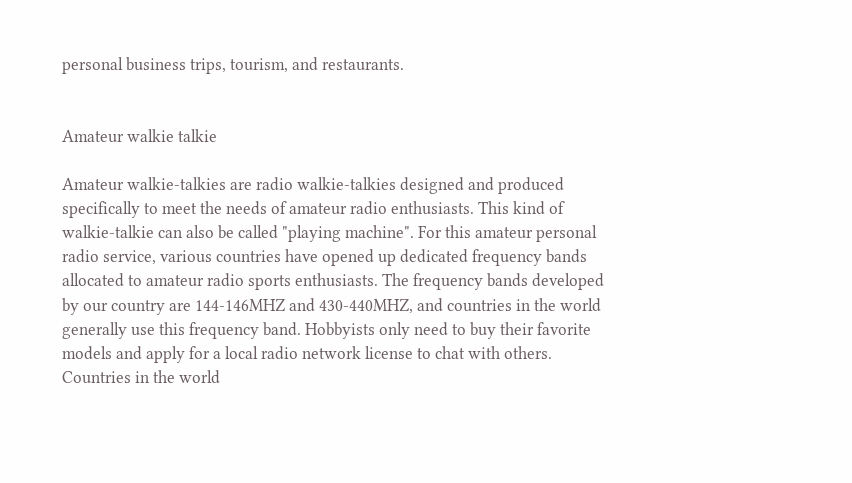personal business trips, tourism, and restaurants.


Amateur walkie talkie

Amateur walkie-talkies are radio walkie-talkies designed and produced specifically to meet the needs of amateur radio enthusiasts. This kind of walkie-talkie can also be called "playing machine". For this amateur personal radio service, various countries have opened up dedicated frequency bands allocated to amateur radio sports enthusiasts. The frequency bands developed by our country are 144-146MHZ and 430-440MHZ, and countries in the world generally use this frequency band. Hobbyists only need to buy their favorite models and apply for a local radio network license to chat with others. Countries in the world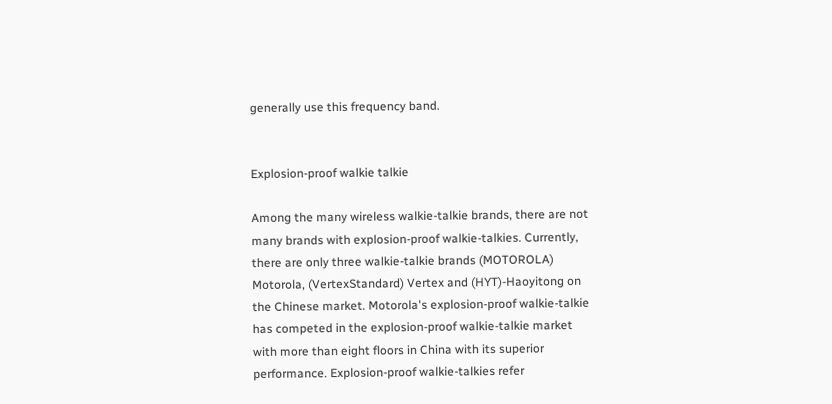generally use this frequency band.


Explosion-proof walkie talkie

Among the many wireless walkie-talkie brands, there are not many brands with explosion-proof walkie-talkies. Currently, there are only three walkie-talkie brands (MOTOROLA) Motorola, (VertexStandard) Vertex and (HYT)-Haoyitong on the Chinese market. Motorola's explosion-proof walkie-talkie has competed in the explosion-proof walkie-talkie market with more than eight floors in China with its superior performance. Explosion-proof walkie-talkies refer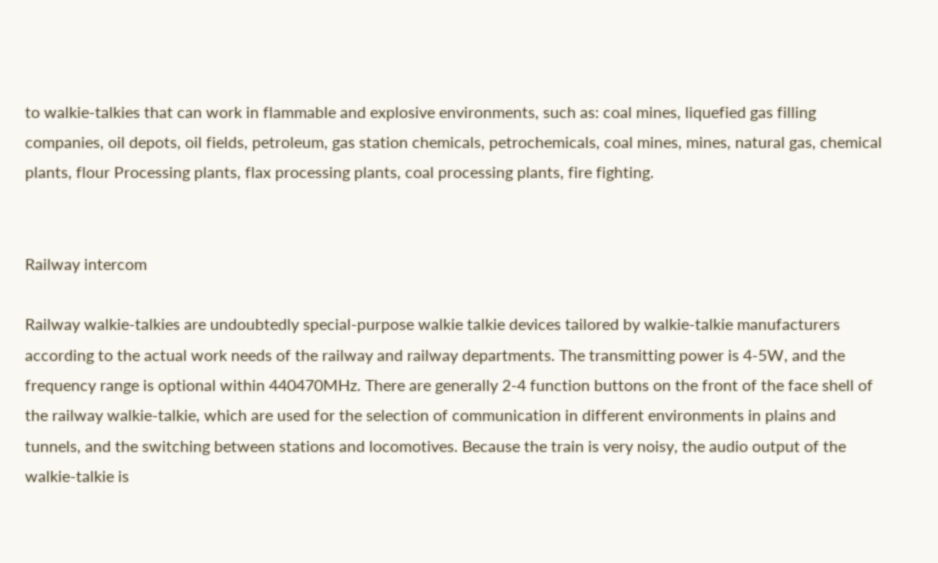to walkie-talkies that can work in flammable and explosive environments, such as: coal mines, liquefied gas filling companies, oil depots, oil fields, petroleum, gas station chemicals, petrochemicals, coal mines, mines, natural gas, chemical plants, flour Processing plants, flax processing plants, coal processing plants, fire fighting.


Railway intercom

Railway walkie-talkies are undoubtedly special-purpose walkie talkie devices tailored by walkie-talkie manufacturers according to the actual work needs of the railway and railway departments. The transmitting power is 4-5W, and the frequency range is optional within 440470MHz. There are generally 2-4 function buttons on the front of the face shell of the railway walkie-talkie, which are used for the selection of communication in different environments in plains and tunnels, and the switching between stations and locomotives. Because the train is very noisy, the audio output of the walkie-talkie is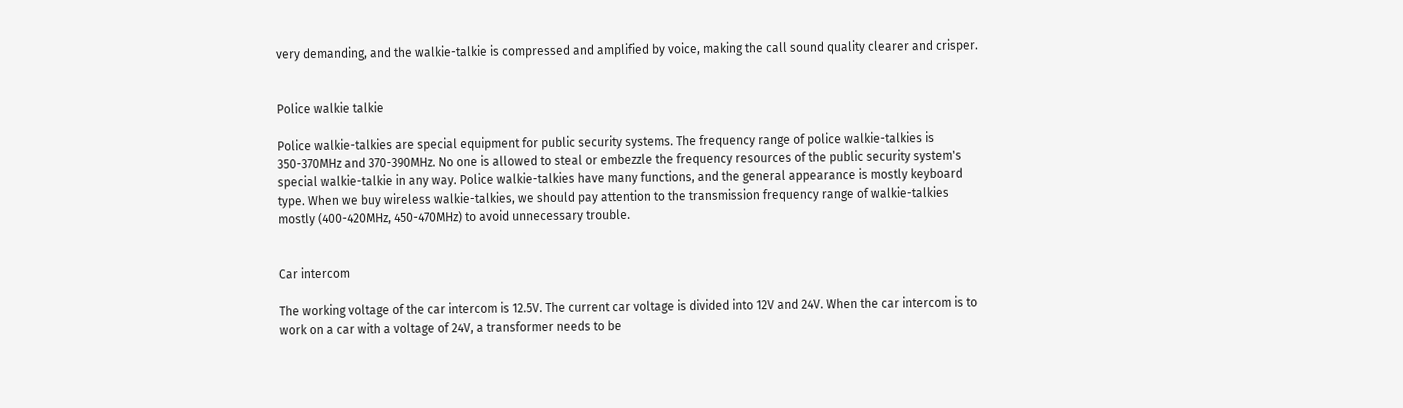very demanding, and the walkie-talkie is compressed and amplified by voice, making the call sound quality clearer and crisper.


Police walkie talkie

Police walkie-talkies are special equipment for public security systems. The frequency range of police walkie-talkies is 350-370MHz and 370-390MHz. No one is allowed to steal or embezzle the frequency resources of the public security system's special walkie-talkie in any way. Police walkie-talkies have many functions, and the general appearance is mostly keyboard type. When we buy wireless walkie-talkies, we should pay attention to the transmission frequency range of walkie-talkies mostly (400-420MHz, 450-470MHz) to avoid unnecessary trouble.


Car intercom

The working voltage of the car intercom is 12.5V. The current car voltage is divided into 12V and 24V. When the car intercom is to work on a car with a voltage of 24V, a transformer needs to be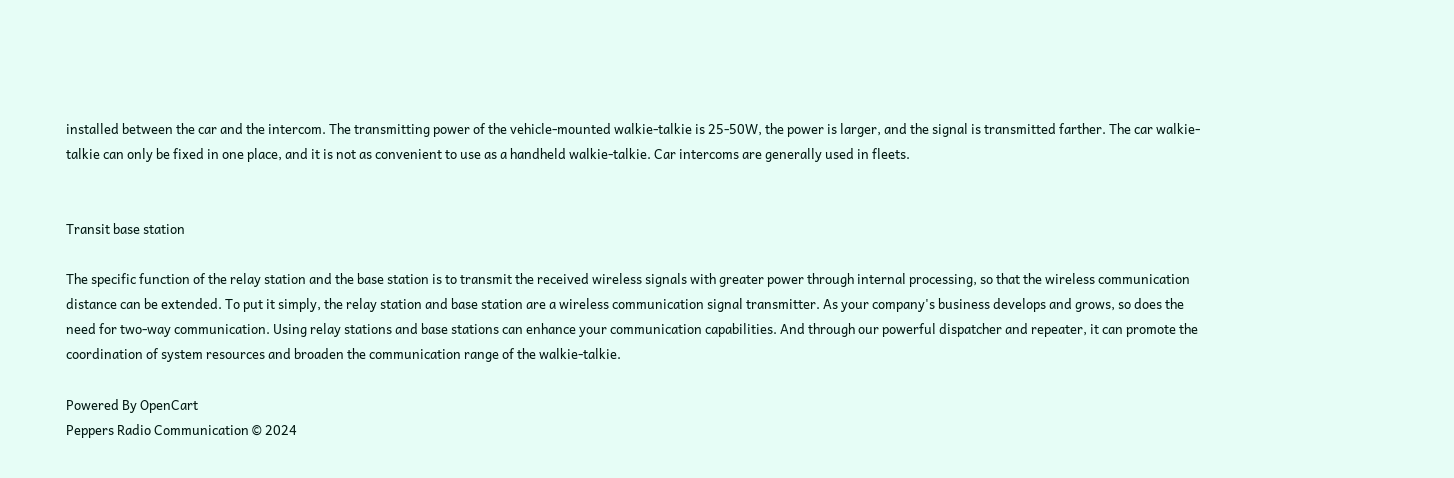installed between the car and the intercom. The transmitting power of the vehicle-mounted walkie-talkie is 25-50W, the power is larger, and the signal is transmitted farther. The car walkie-talkie can only be fixed in one place, and it is not as convenient to use as a handheld walkie-talkie. Car intercoms are generally used in fleets.


Transit base station

The specific function of the relay station and the base station is to transmit the received wireless signals with greater power through internal processing, so that the wireless communication distance can be extended. To put it simply, the relay station and base station are a wireless communication signal transmitter. As your company's business develops and grows, so does the need for two-way communication. Using relay stations and base stations can enhance your communication capabilities. And through our powerful dispatcher and repeater, it can promote the coordination of system resources and broaden the communication range of the walkie-talkie.

Powered By OpenCart
Peppers Radio Communication © 2024